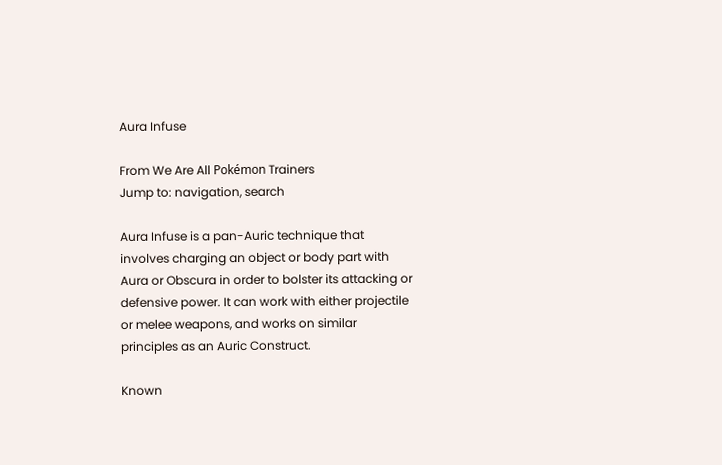Aura Infuse

From We Are All Pokémon Trainers
Jump to: navigation, search

Aura Infuse is a pan-Auric technique that involves charging an object or body part with Aura or Obscura in order to bolster its attacking or defensive power. It can work with either projectile or melee weapons, and works on similar principles as an Auric Construct.

Known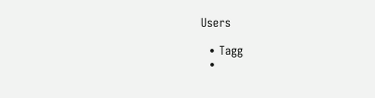Users

  • Tagg
  •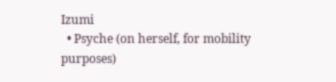Izumi
  • Psyche (on herself, for mobility purposes)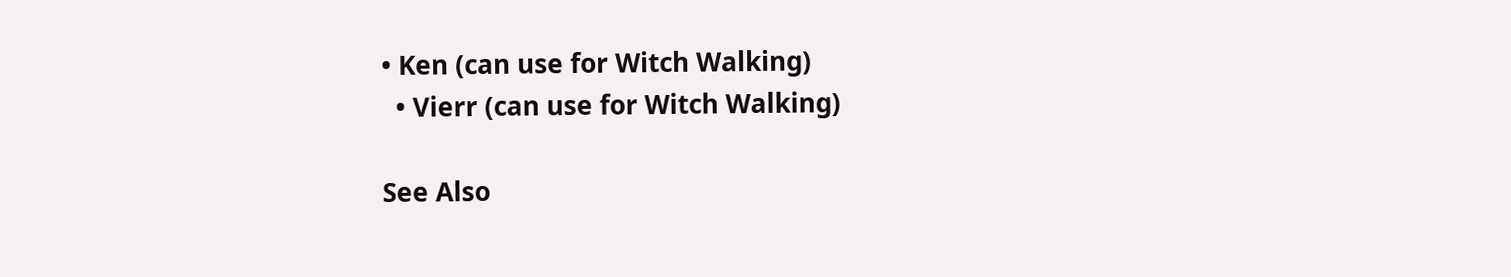• Ken (can use for Witch Walking)
  • Vierr (can use for Witch Walking)

See Also